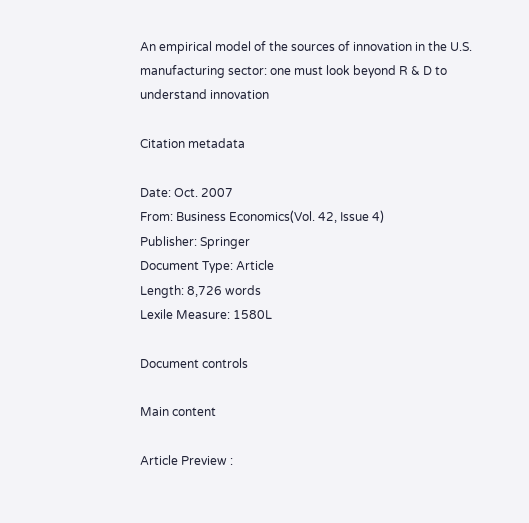An empirical model of the sources of innovation in the U.S. manufacturing sector: one must look beyond R & D to understand innovation

Citation metadata

Date: Oct. 2007
From: Business Economics(Vol. 42, Issue 4)
Publisher: Springer
Document Type: Article
Length: 8,726 words
Lexile Measure: 1580L

Document controls

Main content

Article Preview :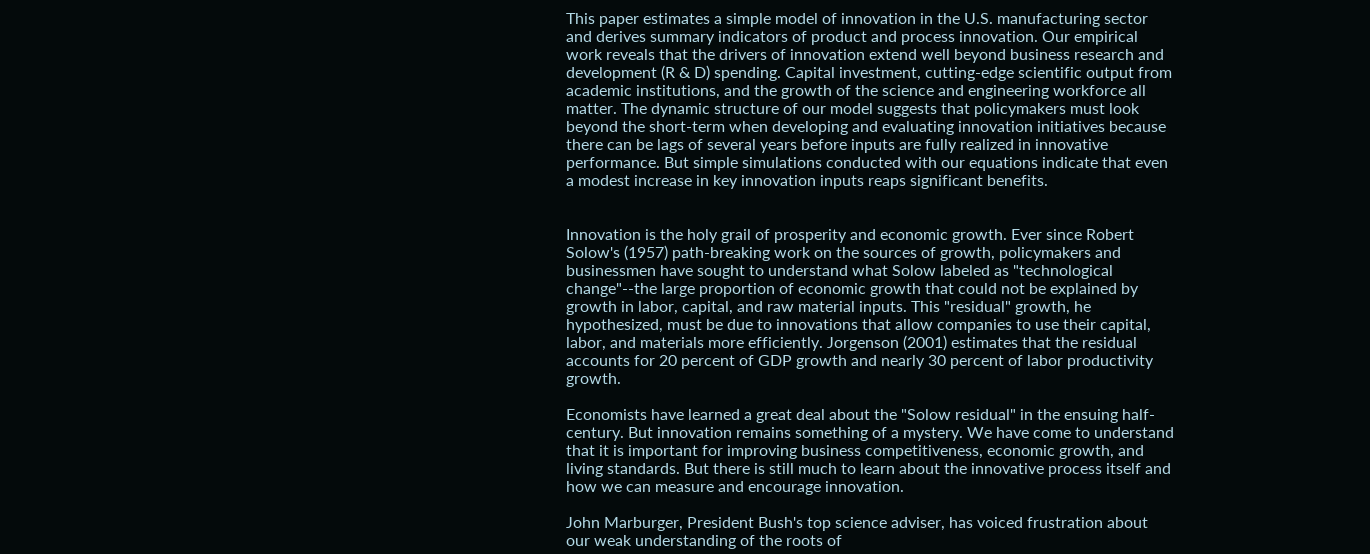This paper estimates a simple model of innovation in the U.S. manufacturing sector and derives summary indicators of product and process innovation. Our empirical work reveals that the drivers of innovation extend well beyond business research and development (R & D) spending. Capital investment, cutting-edge scientific output from academic institutions, and the growth of the science and engineering workforce all matter. The dynamic structure of our model suggests that policymakers must look beyond the short-term when developing and evaluating innovation initiatives because there can be lags of several years before inputs are fully realized in innovative performance. But simple simulations conducted with our equations indicate that even a modest increase in key innovation inputs reaps significant benefits.


Innovation is the holy grail of prosperity and economic growth. Ever since Robert Solow's (1957) path-breaking work on the sources of growth, policymakers and businessmen have sought to understand what Solow labeled as "technological change"--the large proportion of economic growth that could not be explained by growth in labor, capital, and raw material inputs. This "residual" growth, he hypothesized, must be due to innovations that allow companies to use their capital, labor, and materials more efficiently. Jorgenson (2001) estimates that the residual accounts for 20 percent of GDP growth and nearly 30 percent of labor productivity growth.

Economists have learned a great deal about the "Solow residual" in the ensuing half-century. But innovation remains something of a mystery. We have come to understand that it is important for improving business competitiveness, economic growth, and living standards. But there is still much to learn about the innovative process itself and how we can measure and encourage innovation.

John Marburger, President Bush's top science adviser, has voiced frustration about our weak understanding of the roots of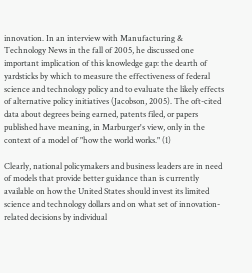innovation. In an interview with Manufacturing & Technology News in the fall of 2005, he discussed one important implication of this knowledge gap: the dearth of yardsticks by which to measure the effectiveness of federal science and technology policy and to evaluate the likely effects of alternative policy initiatives (Jacobson, 2005). The oft-cited data about degrees being earned, patents filed, or papers published have meaning, in Marburger's view, only in the context of a model of "how the world works." (1)

Clearly, national policymakers and business leaders are in need of models that provide better guidance than is currently available on how the United States should invest its limited science and technology dollars and on what set of innovation-related decisions by individual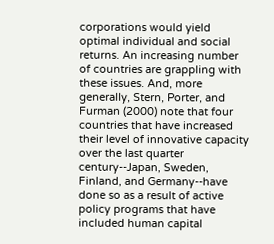corporations would yield optimal individual and social returns. An increasing number of countries are grappling with these issues. And, more generally, Stern, Porter, and Furman (2000) note that four countries that have increased their level of innovative capacity over the last quarter century--Japan, Sweden, Finland, and Germany--have done so as a result of active policy programs that have included human capital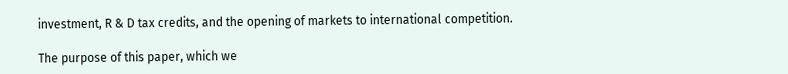investment, R & D tax credits, and the opening of markets to international competition.

The purpose of this paper, which we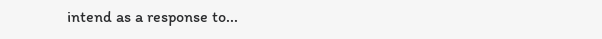intend as a response to...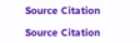Source Citation

Source Citation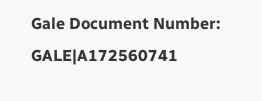Gale Document Number: GALE|A172560741